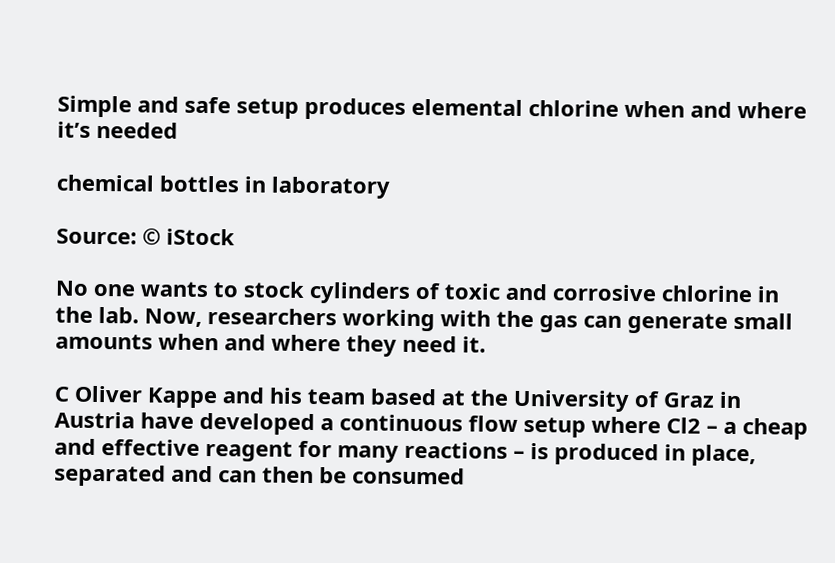Simple and safe setup produces elemental chlorine when and where it’s needed

chemical bottles in laboratory

Source: © iStock

No one wants to stock cylinders of toxic and corrosive chlorine in the lab. Now, researchers working with the gas can generate small amounts when and where they need it.

C Oliver Kappe and his team based at the University of Graz in Austria have developed a continuous flow setup where Cl2 – a cheap and effective reagent for many reactions – is produced in place, separated and can then be consumed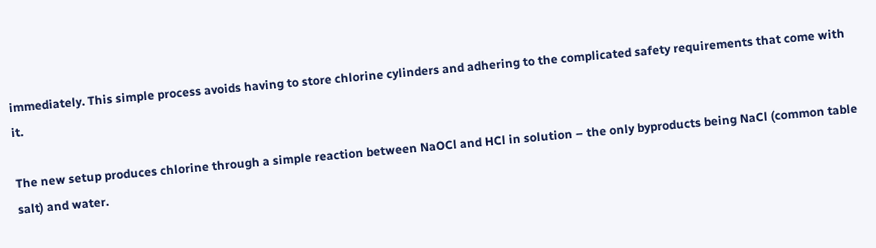immediately. This simple process avoids having to store chlorine cylinders and adhering to the complicated safety requirements that come with it.

The new setup produces chlorine through a simple reaction between NaOCl and HCl in solution – the only byproducts being NaCl (common table salt) and water.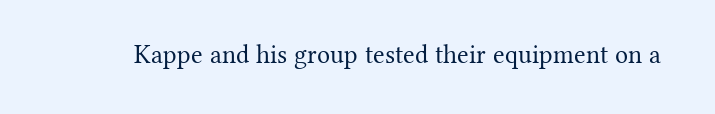Kappe and his group tested their equipment on a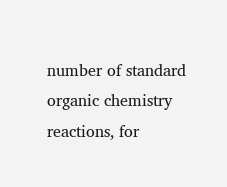number of standard organic chemistry reactions, for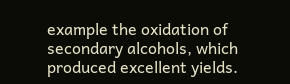example the oxidation of secondary alcohols, which produced excellent yields.